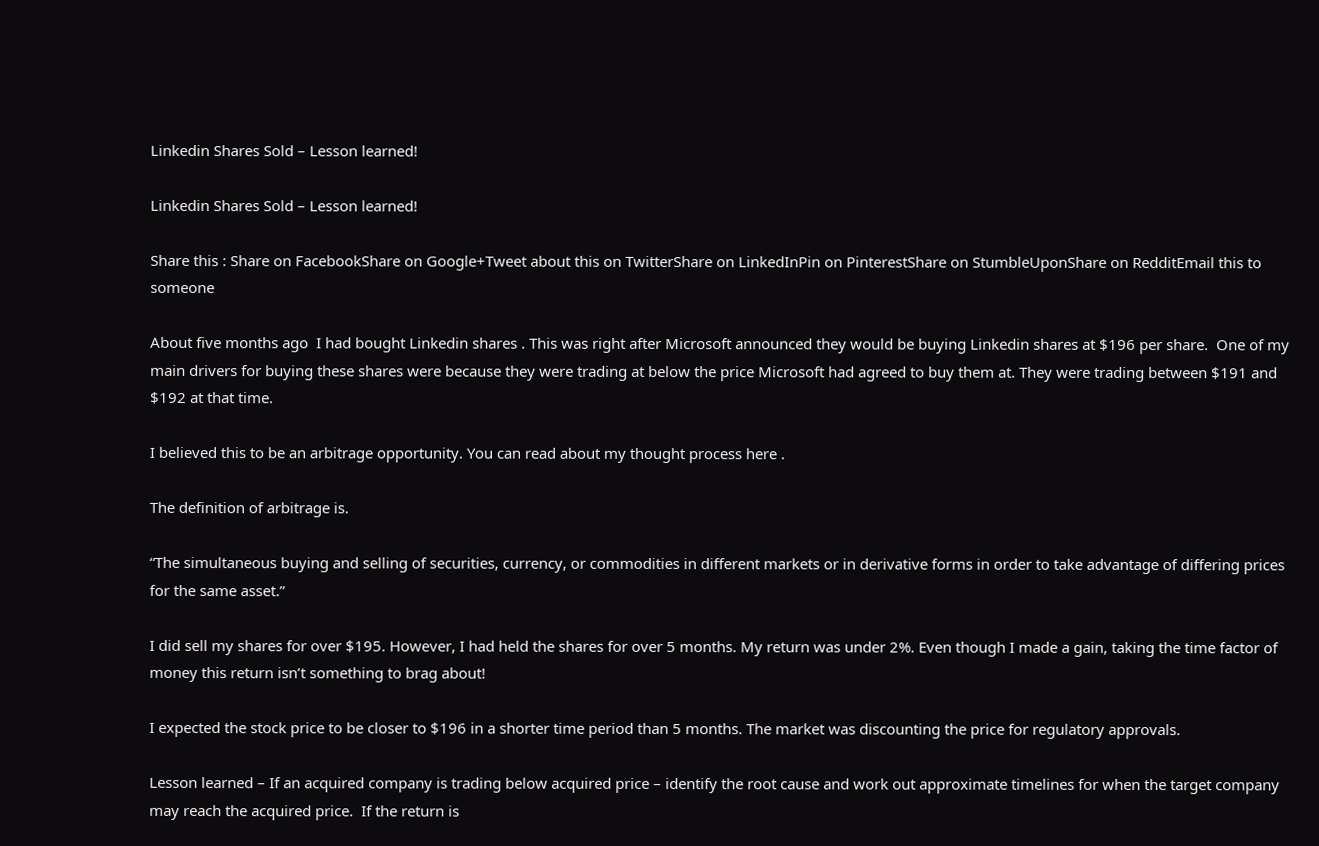Linkedin Shares Sold – Lesson learned!

Linkedin Shares Sold – Lesson learned!

Share this : Share on FacebookShare on Google+Tweet about this on TwitterShare on LinkedInPin on PinterestShare on StumbleUponShare on RedditEmail this to someone

About five months ago  I had bought Linkedin shares . This was right after Microsoft announced they would be buying Linkedin shares at $196 per share.  One of my main drivers for buying these shares were because they were trading at below the price Microsoft had agreed to buy them at. They were trading between $191 and $192 at that time.

I believed this to be an arbitrage opportunity. You can read about my thought process here .

The definition of arbitrage is.

“The simultaneous buying and selling of securities, currency, or commodities in different markets or in derivative forms in order to take advantage of differing prices for the same asset.”

I did sell my shares for over $195. However, I had held the shares for over 5 months. My return was under 2%. Even though I made a gain, taking the time factor of money this return isn’t something to brag about!

I expected the stock price to be closer to $196 in a shorter time period than 5 months. The market was discounting the price for regulatory approvals.

Lesson learned – If an acquired company is trading below acquired price – identify the root cause and work out approximate timelines for when the target company may reach the acquired price.  If the return is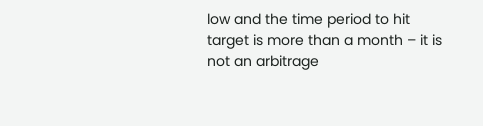low and the time period to hit target is more than a month – it is not an arbitrage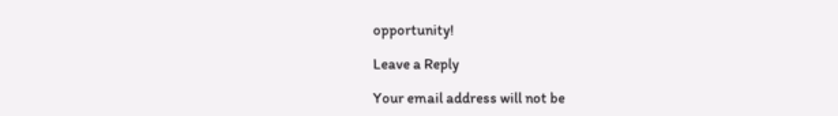opportunity!

Leave a Reply

Your email address will not be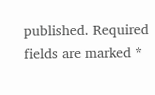published. Required fields are marked *